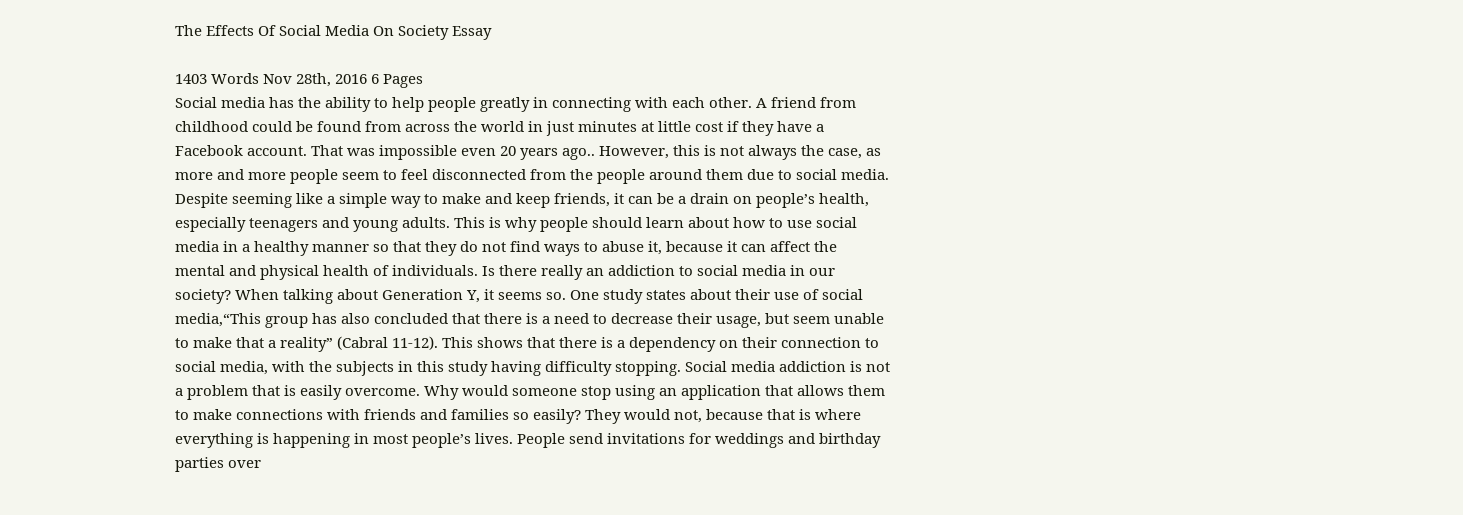The Effects Of Social Media On Society Essay

1403 Words Nov 28th, 2016 6 Pages
Social media has the ability to help people greatly in connecting with each other. A friend from childhood could be found from across the world in just minutes at little cost if they have a Facebook account. That was impossible even 20 years ago.. However, this is not always the case, as more and more people seem to feel disconnected from the people around them due to social media. Despite seeming like a simple way to make and keep friends, it can be a drain on people’s health, especially teenagers and young adults. This is why people should learn about how to use social media in a healthy manner so that they do not find ways to abuse it, because it can affect the mental and physical health of individuals. Is there really an addiction to social media in our society? When talking about Generation Y, it seems so. One study states about their use of social media,“This group has also concluded that there is a need to decrease their usage, but seem unable to make that a reality” (Cabral 11-12). This shows that there is a dependency on their connection to social media, with the subjects in this study having difficulty stopping. Social media addiction is not a problem that is easily overcome. Why would someone stop using an application that allows them to make connections with friends and families so easily? They would not, because that is where everything is happening in most people’s lives. People send invitations for weddings and birthday parties over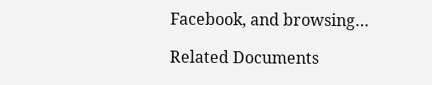Facebook, and browsing…

Related Documents